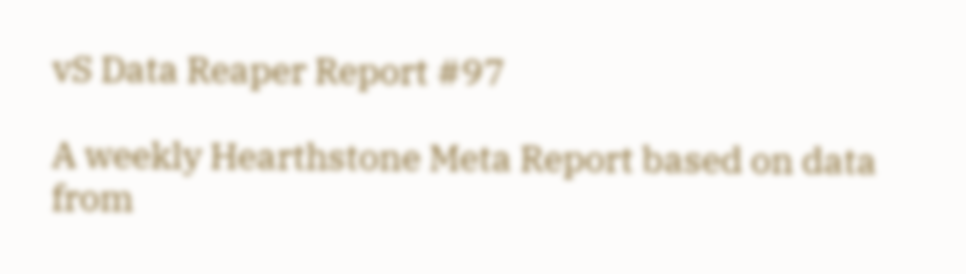vS Data Reaper Report #97

A weekly Hearthstone Meta Report based on data from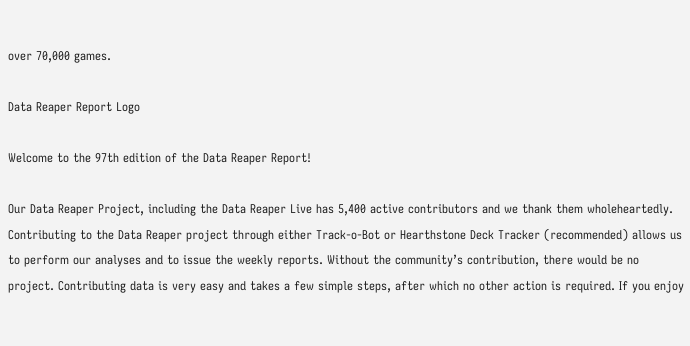over 70,000 games.

Data Reaper Report Logo

Welcome to the 97th edition of the Data Reaper Report!

Our Data Reaper Project, including the Data Reaper Live has 5,400 active contributors and we thank them wholeheartedly. Contributing to the Data Reaper project through either Track-o-Bot or Hearthstone Deck Tracker (recommended) allows us to perform our analyses and to issue the weekly reports. Without the community’s contribution, there would be no project. Contributing data is very easy and takes a few simple steps, after which no other action is required. If you enjoy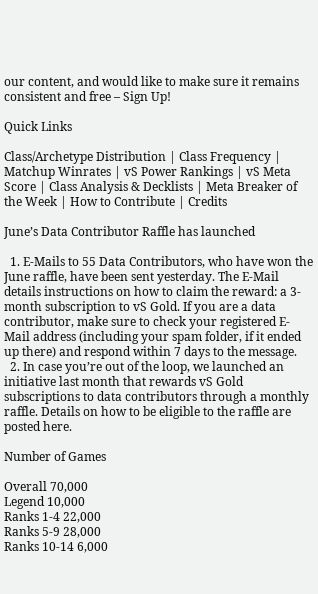our content, and would like to make sure it remains consistent and free – Sign Up!

Quick Links

Class/Archetype Distribution | Class Frequency | Matchup Winrates | vS Power Rankings | vS Meta Score | Class Analysis & Decklists | Meta Breaker of the Week | How to Contribute | Credits

June’s Data Contributor Raffle has launched

  1. E-Mails to 55 Data Contributors, who have won the June raffle, have been sent yesterday. The E-Mail details instructions on how to claim the reward: a 3-month subscription to vS Gold. If you are a data contributor, make sure to check your registered E-Mail address (including your spam folder, if it ended up there) and respond within 7 days to the message.
  2. In case you’re out of the loop, we launched an initiative last month that rewards vS Gold subscriptions to data contributors through a monthly raffle. Details on how to be eligible to the raffle are posted here.

Number of Games

Overall 70,000
Legend 10,000
Ranks 1-4 22,000
Ranks 5-9 28,000
Ranks 10-14 6,000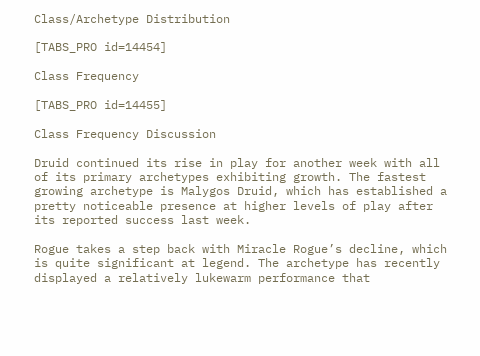Class/Archetype Distribution

[TABS_PRO id=14454]

Class Frequency

[TABS_PRO id=14455]

Class Frequency Discussion

Druid continued its rise in play for another week with all of its primary archetypes exhibiting growth. The fastest growing archetype is Malygos Druid, which has established a pretty noticeable presence at higher levels of play after its reported success last week.

Rogue takes a step back with Miracle Rogue’s decline, which is quite significant at legend. The archetype has recently displayed a relatively lukewarm performance that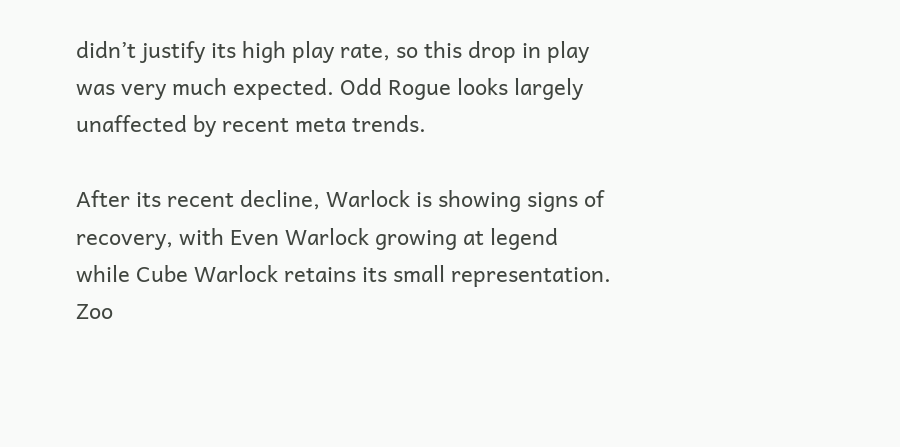didn’t justify its high play rate, so this drop in play was very much expected. Odd Rogue looks largely unaffected by recent meta trends.

After its recent decline, Warlock is showing signs of recovery, with Even Warlock growing at legend while Cube Warlock retains its small representation. Zoo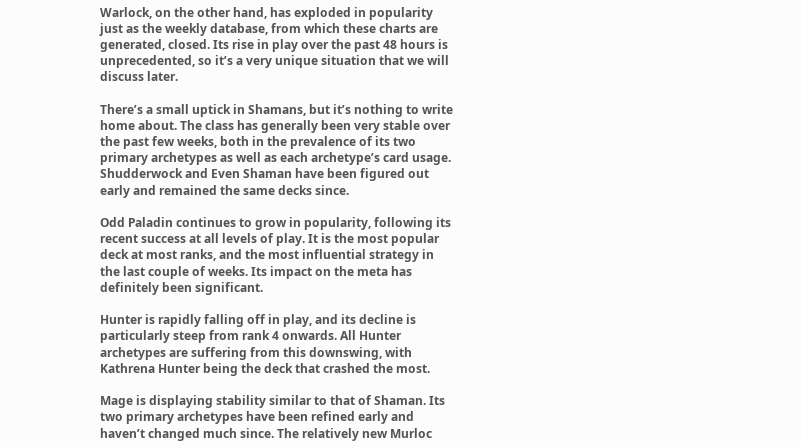Warlock, on the other hand, has exploded in popularity just as the weekly database, from which these charts are generated, closed. Its rise in play over the past 48 hours is unprecedented, so it’s a very unique situation that we will discuss later.

There’s a small uptick in Shamans, but it’s nothing to write home about. The class has generally been very stable over the past few weeks, both in the prevalence of its two primary archetypes as well as each archetype’s card usage. Shudderwock and Even Shaman have been figured out early and remained the same decks since.

Odd Paladin continues to grow in popularity, following its recent success at all levels of play. It is the most popular deck at most ranks, and the most influential strategy in the last couple of weeks. Its impact on the meta has definitely been significant.

Hunter is rapidly falling off in play, and its decline is particularly steep from rank 4 onwards. All Hunter archetypes are suffering from this downswing, with Kathrena Hunter being the deck that crashed the most.

Mage is displaying stability similar to that of Shaman. Its two primary archetypes have been refined early and haven’t changed much since. The relatively new Murloc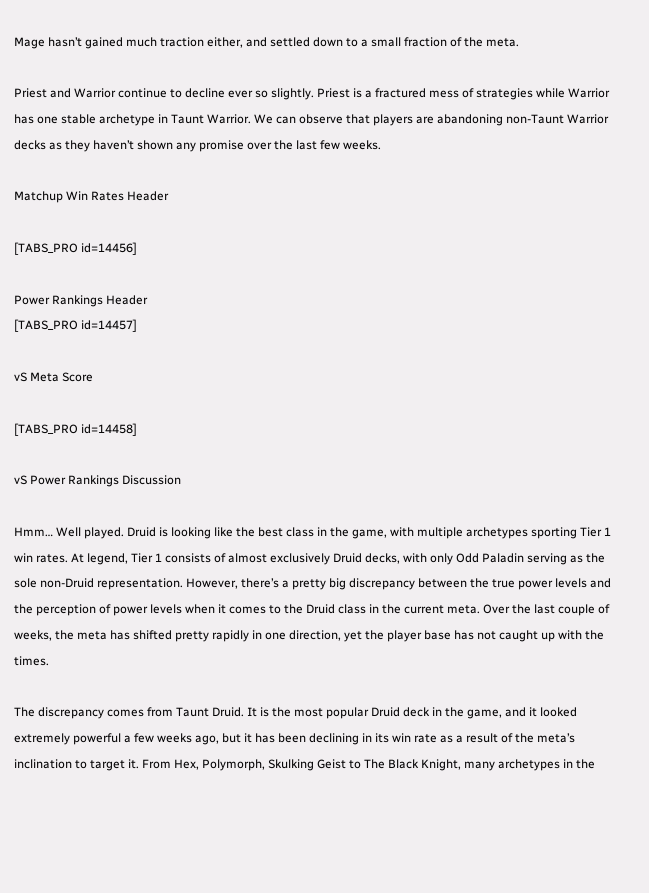Mage hasn’t gained much traction either, and settled down to a small fraction of the meta.

Priest and Warrior continue to decline ever so slightly. Priest is a fractured mess of strategies while Warrior has one stable archetype in Taunt Warrior. We can observe that players are abandoning non-Taunt Warrior decks as they haven’t shown any promise over the last few weeks.

Matchup Win Rates Header

[TABS_PRO id=14456]

Power Rankings Header
[TABS_PRO id=14457]

vS Meta Score

[TABS_PRO id=14458]

vS Power Rankings Discussion

Hmm… Well played. Druid is looking like the best class in the game, with multiple archetypes sporting Tier 1 win rates. At legend, Tier 1 consists of almost exclusively Druid decks, with only Odd Paladin serving as the sole non-Druid representation. However, there’s a pretty big discrepancy between the true power levels and the perception of power levels when it comes to the Druid class in the current meta. Over the last couple of weeks, the meta has shifted pretty rapidly in one direction, yet the player base has not caught up with the times.

The discrepancy comes from Taunt Druid. It is the most popular Druid deck in the game, and it looked extremely powerful a few weeks ago, but it has been declining in its win rate as a result of the meta’s inclination to target it. From Hex, Polymorph, Skulking Geist to The Black Knight, many archetypes in the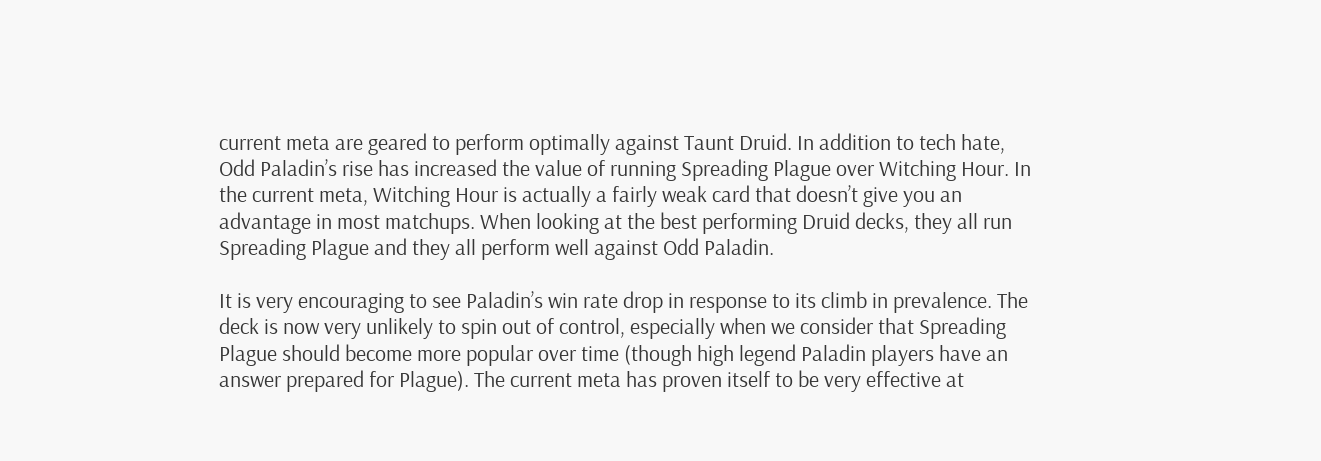current meta are geared to perform optimally against Taunt Druid. In addition to tech hate, Odd Paladin’s rise has increased the value of running Spreading Plague over Witching Hour. In the current meta, Witching Hour is actually a fairly weak card that doesn’t give you an advantage in most matchups. When looking at the best performing Druid decks, they all run Spreading Plague and they all perform well against Odd Paladin.

It is very encouraging to see Paladin’s win rate drop in response to its climb in prevalence. The deck is now very unlikely to spin out of control, especially when we consider that Spreading Plague should become more popular over time (though high legend Paladin players have an answer prepared for Plague). The current meta has proven itself to be very effective at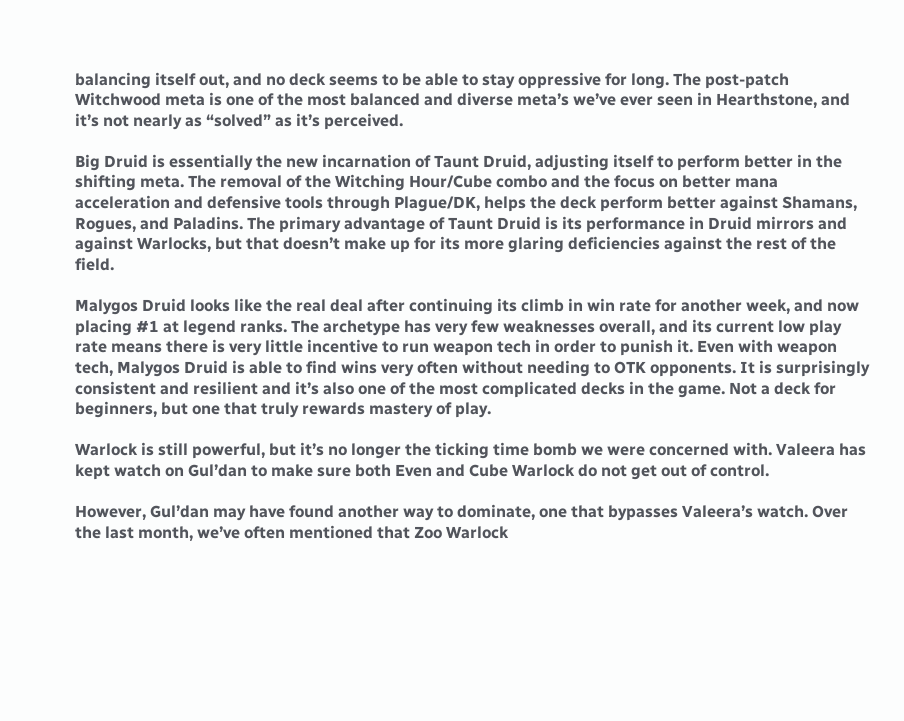balancing itself out, and no deck seems to be able to stay oppressive for long. The post-patch Witchwood meta is one of the most balanced and diverse meta’s we’ve ever seen in Hearthstone, and it’s not nearly as “solved” as it’s perceived.

Big Druid is essentially the new incarnation of Taunt Druid, adjusting itself to perform better in the shifting meta. The removal of the Witching Hour/Cube combo and the focus on better mana acceleration and defensive tools through Plague/DK, helps the deck perform better against Shamans, Rogues, and Paladins. The primary advantage of Taunt Druid is its performance in Druid mirrors and against Warlocks, but that doesn’t make up for its more glaring deficiencies against the rest of the field.

Malygos Druid looks like the real deal after continuing its climb in win rate for another week, and now placing #1 at legend ranks. The archetype has very few weaknesses overall, and its current low play rate means there is very little incentive to run weapon tech in order to punish it. Even with weapon tech, Malygos Druid is able to find wins very often without needing to OTK opponents. It is surprisingly consistent and resilient and it’s also one of the most complicated decks in the game. Not a deck for beginners, but one that truly rewards mastery of play.

Warlock is still powerful, but it’s no longer the ticking time bomb we were concerned with. Valeera has kept watch on Gul’dan to make sure both Even and Cube Warlock do not get out of control.

However, Gul’dan may have found another way to dominate, one that bypasses Valeera’s watch. Over the last month, we’ve often mentioned that Zoo Warlock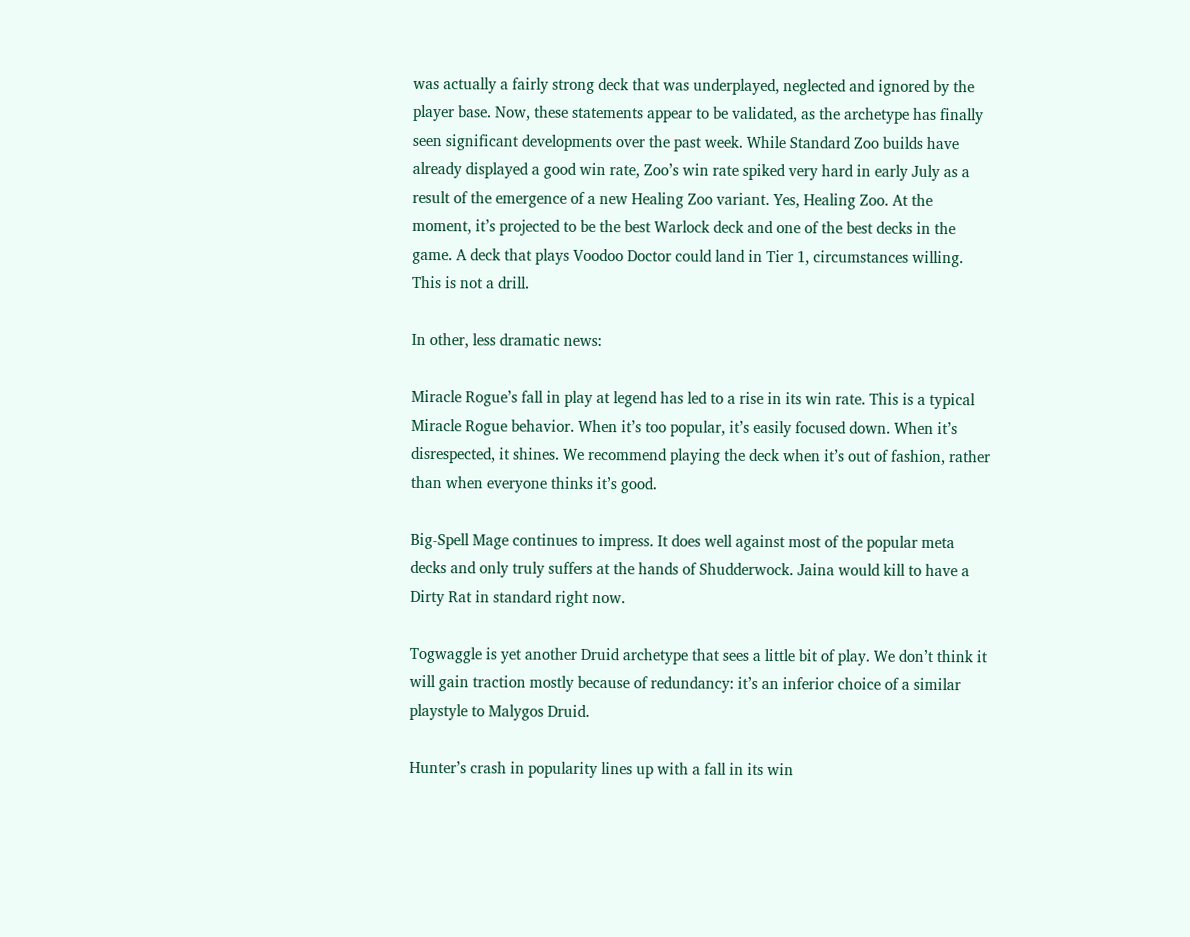was actually a fairly strong deck that was underplayed, neglected and ignored by the player base. Now, these statements appear to be validated, as the archetype has finally seen significant developments over the past week. While Standard Zoo builds have already displayed a good win rate, Zoo’s win rate spiked very hard in early July as a result of the emergence of a new Healing Zoo variant. Yes, Healing Zoo. At the moment, it’s projected to be the best Warlock deck and one of the best decks in the game. A deck that plays Voodoo Doctor could land in Tier 1, circumstances willing. This is not a drill.

In other, less dramatic news:

Miracle Rogue’s fall in play at legend has led to a rise in its win rate. This is a typical Miracle Rogue behavior. When it’s too popular, it’s easily focused down. When it’s disrespected, it shines. We recommend playing the deck when it’s out of fashion, rather than when everyone thinks it’s good.

Big-Spell Mage continues to impress. It does well against most of the popular meta decks and only truly suffers at the hands of Shudderwock. Jaina would kill to have a Dirty Rat in standard right now.

Togwaggle is yet another Druid archetype that sees a little bit of play. We don’t think it will gain traction mostly because of redundancy: it’s an inferior choice of a similar playstyle to Malygos Druid.

Hunter’s crash in popularity lines up with a fall in its win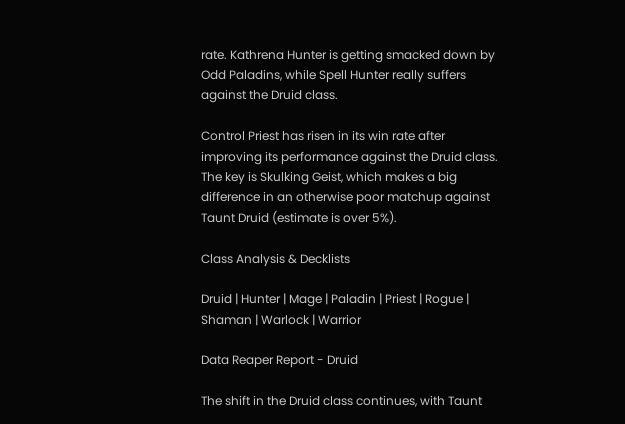rate. Kathrena Hunter is getting smacked down by Odd Paladins, while Spell Hunter really suffers against the Druid class.

Control Priest has risen in its win rate after improving its performance against the Druid class. The key is Skulking Geist, which makes a big difference in an otherwise poor matchup against Taunt Druid (estimate is over 5%).

Class Analysis & Decklists

Druid | Hunter | Mage | Paladin | Priest | Rogue | Shaman | Warlock | Warrior

Data Reaper Report - Druid

The shift in the Druid class continues, with Taunt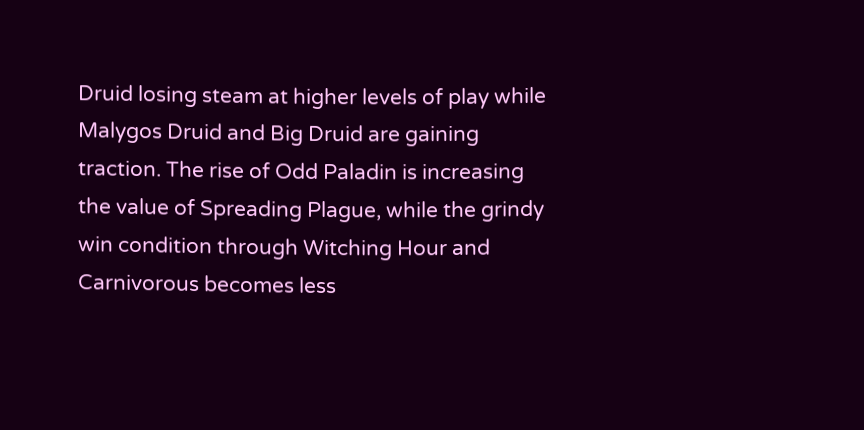Druid losing steam at higher levels of play while Malygos Druid and Big Druid are gaining traction. The rise of Odd Paladin is increasing the value of Spreading Plague, while the grindy win condition through Witching Hour and Carnivorous becomes less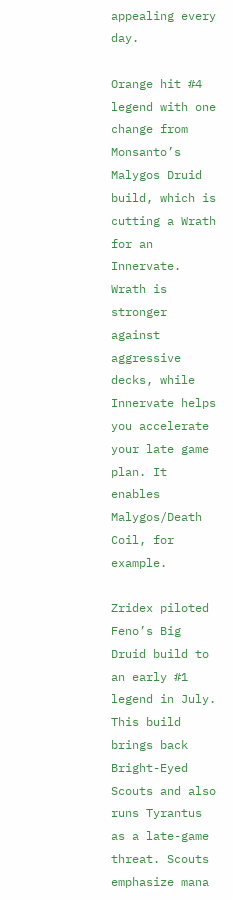appealing every day.

Orange hit #4 legend with one change from Monsanto’s Malygos Druid build, which is cutting a Wrath for an Innervate. Wrath is stronger against aggressive decks, while Innervate helps you accelerate your late game plan. It enables Malygos/Death Coil, for example.

Zridex piloted Feno’s Big Druid build to an early #1 legend in July. This build brings back Bright-Eyed Scouts and also runs Tyrantus as a late-game threat. Scouts emphasize mana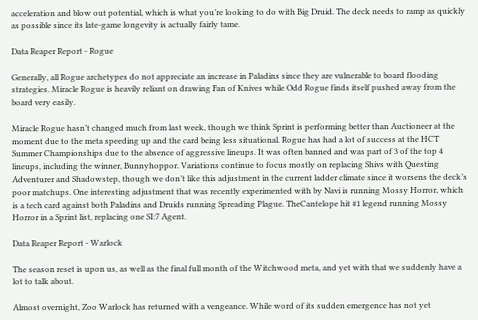acceleration and blow out potential, which is what you’re looking to do with Big Druid. The deck needs to ramp as quickly as possible since its late-game longevity is actually fairly tame.

Data Reaper Report - Rogue

Generally, all Rogue archetypes do not appreciate an increase in Paladins since they are vulnerable to board flooding strategies. Miracle Rogue is heavily reliant on drawing Fan of Knives while Odd Rogue finds itself pushed away from the board very easily.

Miracle Rogue hasn’t changed much from last week, though we think Sprint is performing better than Auctioneer at the moment due to the meta speeding up and the card being less situational. Rogue has had a lot of success at the HCT Summer Championships due to the absence of aggressive lineups. It was often banned and was part of 3 of the top 4 lineups, including the winner, Bunnyhoppor. Variations continue to focus mostly on replacing Shivs with Questing Adventurer and Shadowstep, though we don’t like this adjustment in the current ladder climate since it worsens the deck’s poor matchups. One interesting adjustment that was recently experimented with by Navi is running Mossy Horror, which is a tech card against both Paladins and Druids running Spreading Plague. TheCantelope hit #1 legend running Mossy Horror in a Sprint list, replacing one SI:7 Agent.

Data Reaper Report - Warlock

The season reset is upon us, as well as the final full month of the Witchwood meta, and yet with that we suddenly have a lot to talk about.

Almost overnight, Zoo Warlock has returned with a vengeance. While word of its sudden emergence has not yet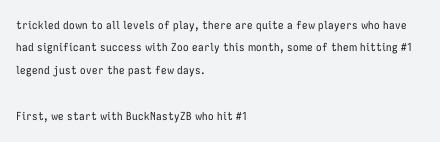trickled down to all levels of play, there are quite a few players who have had significant success with Zoo early this month, some of them hitting #1 legend just over the past few days.

First, we start with BuckNastyZB who hit #1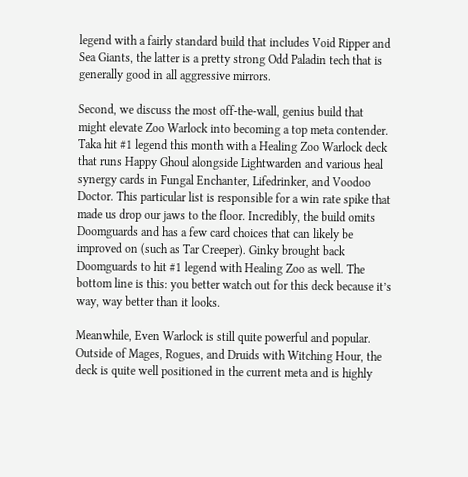legend with a fairly standard build that includes Void Ripper and Sea Giants, the latter is a pretty strong Odd Paladin tech that is generally good in all aggressive mirrors.

Second, we discuss the most off-the-wall, genius build that might elevate Zoo Warlock into becoming a top meta contender. Taka hit #1 legend this month with a Healing Zoo Warlock deck that runs Happy Ghoul alongside Lightwarden and various heal synergy cards in Fungal Enchanter, Lifedrinker, and Voodoo Doctor. This particular list is responsible for a win rate spike that made us drop our jaws to the floor. Incredibly, the build omits Doomguards and has a few card choices that can likely be improved on (such as Tar Creeper). Ginky brought back Doomguards to hit #1 legend with Healing Zoo as well. The bottom line is this: you better watch out for this deck because it’s way, way better than it looks.

Meanwhile, Even Warlock is still quite powerful and popular. Outside of Mages, Rogues, and Druids with Witching Hour, the deck is quite well positioned in the current meta and is highly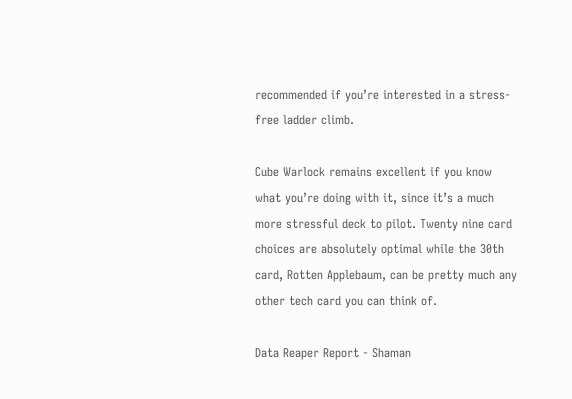recommended if you’re interested in a stress-free ladder climb.

Cube Warlock remains excellent if you know what you’re doing with it, since it’s a much more stressful deck to pilot. Twenty nine card choices are absolutely optimal while the 30th card, Rotten Applebaum, can be pretty much any other tech card you can think of.

Data Reaper Report - Shaman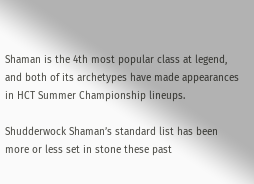Shaman is the 4th most popular class at legend, and both of its archetypes have made appearances in HCT Summer Championship lineups.

Shudderwock Shaman’s standard list has been more or less set in stone these past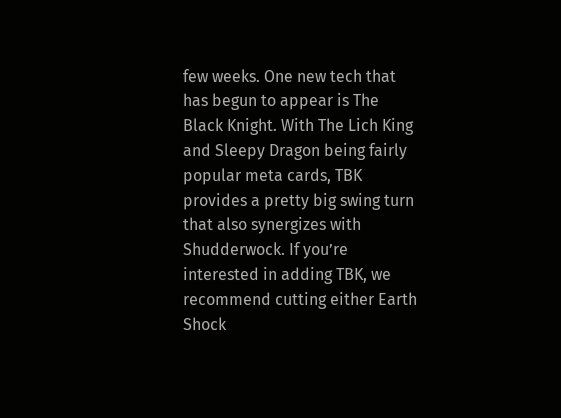few weeks. One new tech that has begun to appear is The Black Knight. With The Lich King and Sleepy Dragon being fairly popular meta cards, TBK provides a pretty big swing turn that also synergizes with Shudderwock. If you’re interested in adding TBK, we recommend cutting either Earth Shock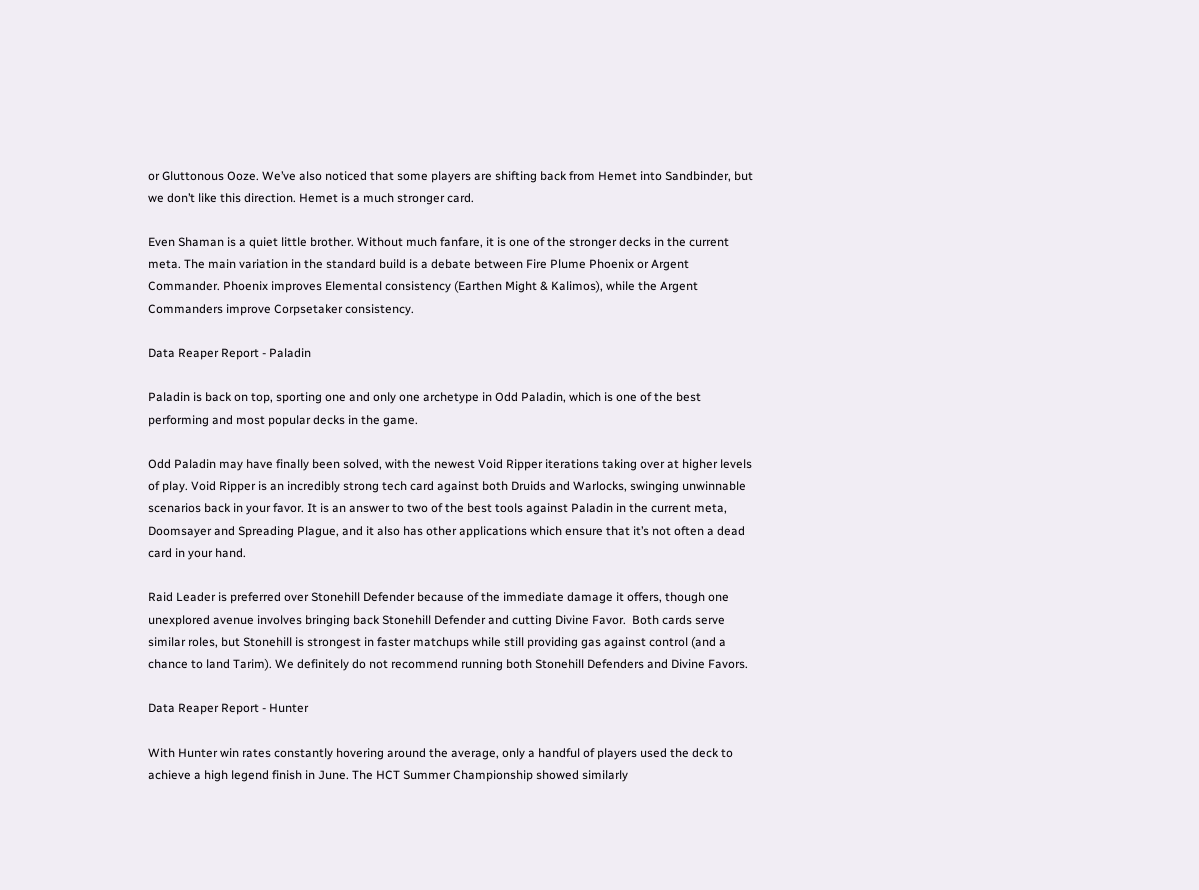or Gluttonous Ooze. We’ve also noticed that some players are shifting back from Hemet into Sandbinder, but we don’t like this direction. Hemet is a much stronger card.

Even Shaman is a quiet little brother. Without much fanfare, it is one of the stronger decks in the current meta. The main variation in the standard build is a debate between Fire Plume Phoenix or Argent Commander. Phoenix improves Elemental consistency (Earthen Might & Kalimos), while the Argent Commanders improve Corpsetaker consistency.

Data Reaper Report - Paladin

Paladin is back on top, sporting one and only one archetype in Odd Paladin, which is one of the best performing and most popular decks in the game.

Odd Paladin may have finally been solved, with the newest Void Ripper iterations taking over at higher levels of play. Void Ripper is an incredibly strong tech card against both Druids and Warlocks, swinging unwinnable scenarios back in your favor. It is an answer to two of the best tools against Paladin in the current meta, Doomsayer and Spreading Plague, and it also has other applications which ensure that it’s not often a dead card in your hand.

Raid Leader is preferred over Stonehill Defender because of the immediate damage it offers, though one unexplored avenue involves bringing back Stonehill Defender and cutting Divine Favor.  Both cards serve similar roles, but Stonehill is strongest in faster matchups while still providing gas against control (and a chance to land Tarim). We definitely do not recommend running both Stonehill Defenders and Divine Favors.

Data Reaper Report - Hunter

With Hunter win rates constantly hovering around the average, only a handful of players used the deck to achieve a high legend finish in June. The HCT Summer Championship showed similarly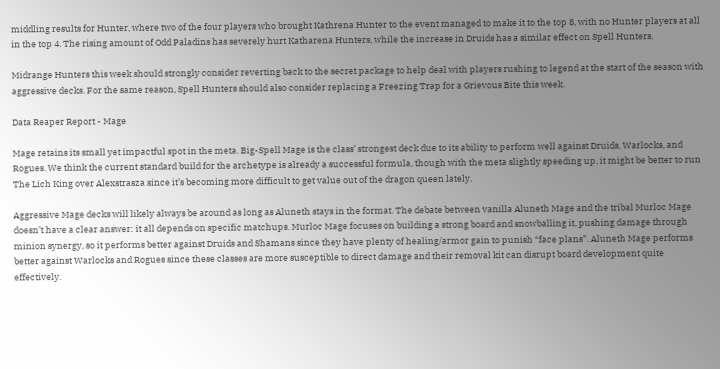middling results for Hunter, where two of the four players who brought Kathrena Hunter to the event managed to make it to the top 8, with no Hunter players at all in the top 4. The rising amount of Odd Paladins has severely hurt Katharena Hunters, while the increase in Druids has a similar effect on Spell Hunters.

Midrange Hunters this week should strongly consider reverting back to the secret package to help deal with players rushing to legend at the start of the season with aggressive decks. For the same reason, Spell Hunters should also consider replacing a Freezing Trap for a Grievous Bite this week.

Data Reaper Report - Mage

Mage retains its small yet impactful spot in the meta. Big-Spell Mage is the class’ strongest deck due to its ability to perform well against Druids, Warlocks, and Rogues. We think the current standard build for the archetype is already a successful formula, though with the meta slightly speeding up, it might be better to run The Lich King over Alexstrasza since it’s becoming more difficult to get value out of the dragon queen lately.

Aggressive Mage decks will likely always be around as long as Aluneth stays in the format. The debate between vanilla Aluneth Mage and the tribal Murloc Mage doesn’t have a clear answer: it all depends on specific matchups. Murloc Mage focuses on building a strong board and snowballing it, pushing damage through minion synergy, so it performs better against Druids and Shamans since they have plenty of healing/armor gain to punish “face plans”. Aluneth Mage performs better against Warlocks and Rogues since these classes are more susceptible to direct damage and their removal kit can disrupt board development quite effectively.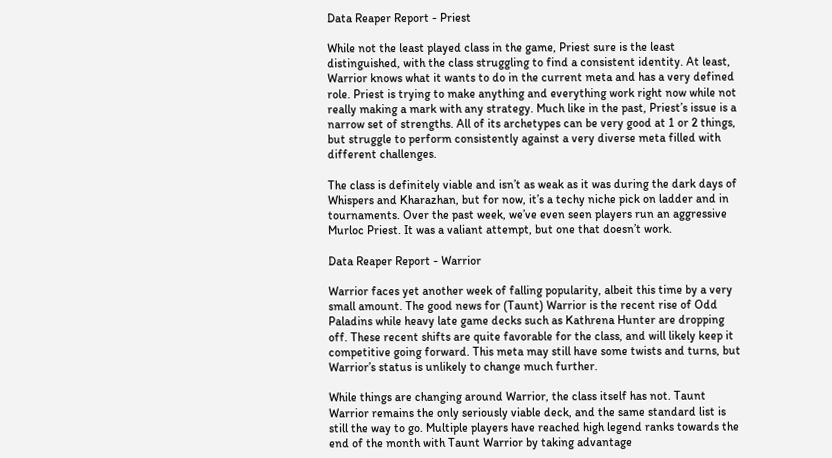Data Reaper Report - Priest

While not the least played class in the game, Priest sure is the least distinguished, with the class struggling to find a consistent identity. At least, Warrior knows what it wants to do in the current meta and has a very defined role. Priest is trying to make anything and everything work right now while not really making a mark with any strategy. Much like in the past, Priest’s issue is a narrow set of strengths. All of its archetypes can be very good at 1 or 2 things, but struggle to perform consistently against a very diverse meta filled with different challenges.

The class is definitely viable and isn’t as weak as it was during the dark days of Whispers and Kharazhan, but for now, it’s a techy niche pick on ladder and in tournaments. Over the past week, we’ve even seen players run an aggressive Murloc Priest. It was a valiant attempt, but one that doesn’t work.

Data Reaper Report - Warrior

Warrior faces yet another week of falling popularity, albeit this time by a very small amount. The good news for (Taunt) Warrior is the recent rise of Odd Paladins while heavy late game decks such as Kathrena Hunter are dropping off. These recent shifts are quite favorable for the class, and will likely keep it competitive going forward. This meta may still have some twists and turns, but Warrior’s status is unlikely to change much further.

While things are changing around Warrior, the class itself has not. Taunt Warrior remains the only seriously viable deck, and the same standard list is still the way to go. Multiple players have reached high legend ranks towards the end of the month with Taunt Warrior by taking advantage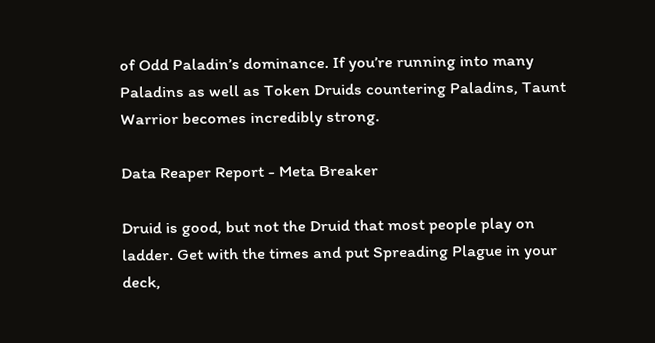of Odd Paladin’s dominance. If you’re running into many Paladins as well as Token Druids countering Paladins, Taunt Warrior becomes incredibly strong.

Data Reaper Report - Meta Breaker

Druid is good, but not the Druid that most people play on ladder. Get with the times and put Spreading Plague in your deck,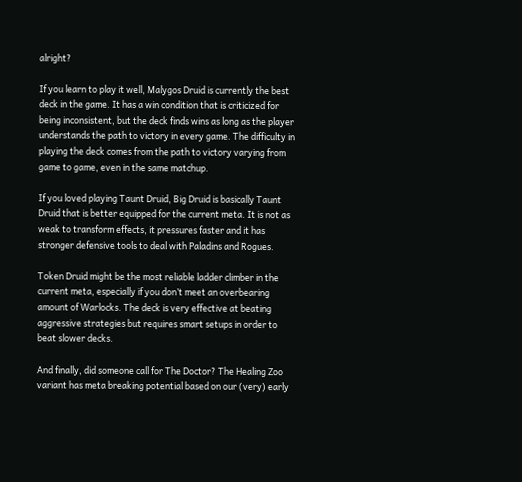alright?

If you learn to play it well, Malygos Druid is currently the best deck in the game. It has a win condition that is criticized for being inconsistent, but the deck finds wins as long as the player understands the path to victory in every game. The difficulty in playing the deck comes from the path to victory varying from game to game, even in the same matchup.

If you loved playing Taunt Druid, Big Druid is basically Taunt Druid that is better equipped for the current meta. It is not as weak to transform effects, it pressures faster and it has stronger defensive tools to deal with Paladins and Rogues.

Token Druid might be the most reliable ladder climber in the current meta, especially if you don’t meet an overbearing amount of Warlocks. The deck is very effective at beating aggressive strategies but requires smart setups in order to beat slower decks.

And finally, did someone call for The Doctor? The Healing Zoo variant has meta breaking potential based on our (very) early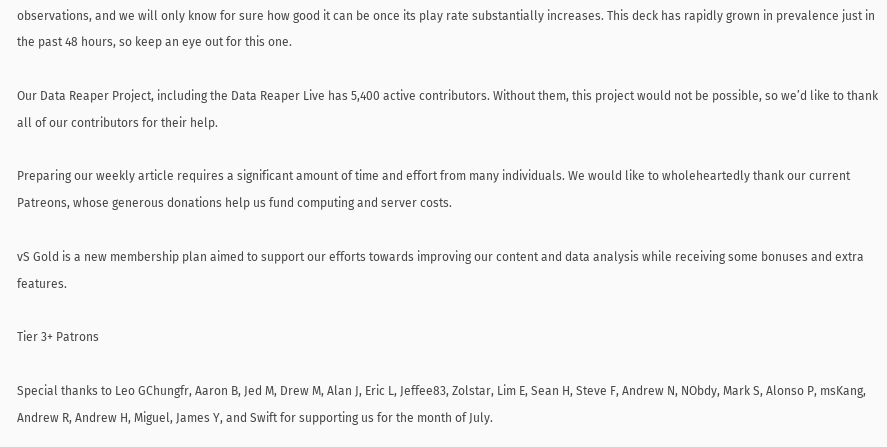observations, and we will only know for sure how good it can be once its play rate substantially increases. This deck has rapidly grown in prevalence just in the past 48 hours, so keep an eye out for this one.

Our Data Reaper Project, including the Data Reaper Live has 5,400 active contributors. Without them, this project would not be possible, so we’d like to thank all of our contributors for their help.

Preparing our weekly article requires a significant amount of time and effort from many individuals. We would like to wholeheartedly thank our current Patreons, whose generous donations help us fund computing and server costs.

vS Gold is a new membership plan aimed to support our efforts towards improving our content and data analysis while receiving some bonuses and extra features.

Tier 3+ Patrons

Special thanks to Leo GChungfr, Aaron B, Jed M, Drew M, Alan J, Eric L, Jeffee83, Zolstar, Lim E, Sean H, Steve F, Andrew N, NObdy, Mark S, Alonso P, msKang, Andrew R, Andrew H, Miguel, James Y, and Swift for supporting us for the month of July.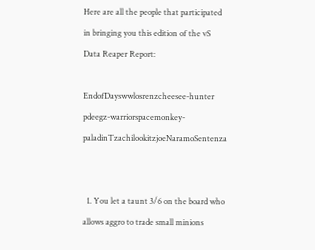Here are all the people that participated in bringing you this edition of the vS Data Reaper Report:

EndofDayswwlosrenzcheesee-hunter pdeegz-warriorspacemonkey-paladinTzachilookitzjoeNaramoSentenza


  1. You let a taunt 3/6 on the board who allows aggro to trade small minions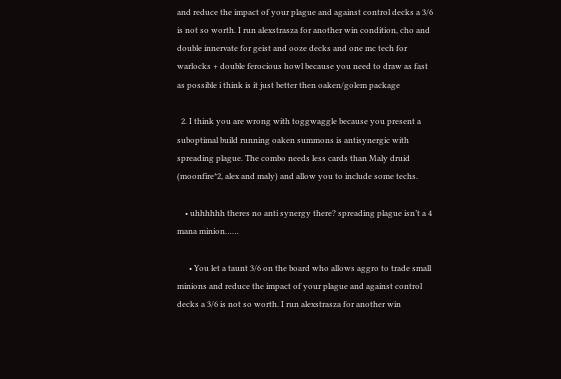and reduce the impact of your plague and against control decks a 3/6 is not so worth. I run alexstrasza for another win condition, cho and double innervate for geist and ooze decks and one mc tech for warlocks + double ferocious howl because you need to draw as fast as possible i think is it just better then oaken/golem package

  2. I think you are wrong with toggwaggle because you present a suboptimal build running oaken summons is antisynergic with spreading plague. The combo needs less cards than Maly druid (moonfire*2, alex and maly) and allow you to include some techs.

    • uhhhhhh theres no anti synergy there? spreading plague isn’t a 4 mana minion……

      • You let a taunt 3/6 on the board who allows aggro to trade small minions and reduce the impact of your plague and against control decks a 3/6 is not so worth. I run alexstrasza for another win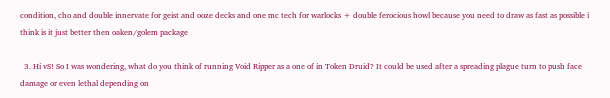condition, cho and double innervate for geist and ooze decks and one mc tech for warlocks + double ferocious howl because you need to draw as fast as possible i think is it just better then oaken/golem package

  3. Hi vS! So I was wondering, what do you think of running Void Ripper as a one of in Token Druid? It could be used after a spreading plague turn to push face damage or even lethal depending on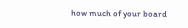how much of your board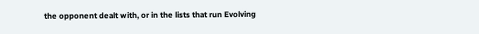the opponent dealt with, or in the lists that run Evolving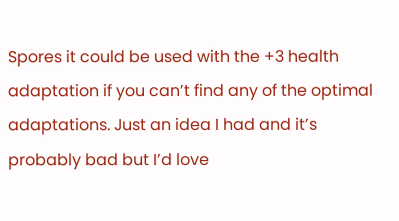Spores it could be used with the +3 health adaptation if you can’t find any of the optimal adaptations. Just an idea I had and it’s probably bad but I’d love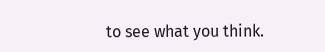to see what you think.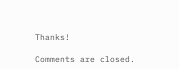Thanks!

Comments are closed.